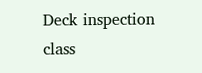Deck inspection class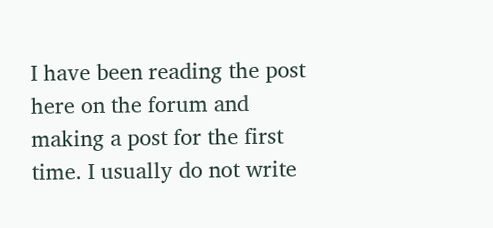I have been reading the post here on the forum and making a post for the first time. I usually do not write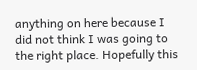anything on here because I did not think I was going to the right place. Hopefully this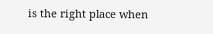is the right place when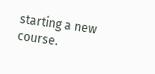starting a new course.